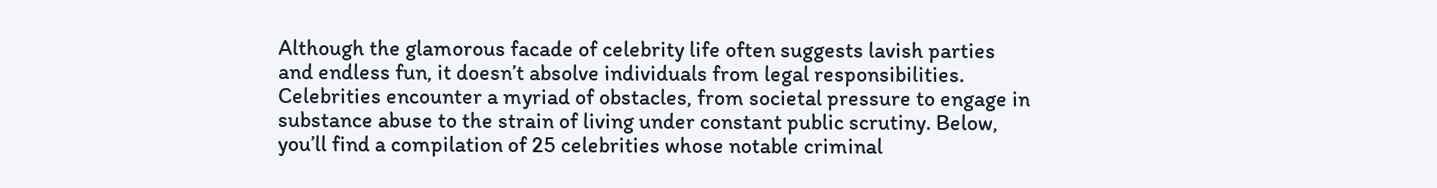Although the glamorous facade of celebrity life often suggests lavish parties and endless fun, it doesn’t absolve individuals from legal responsibilities. Celebrities encounter a myriad of obstacles, from societal pressure to engage in substance abuse to the strain of living under constant public scrutiny. Below, you’ll find a compilation of 25 celebrities whose notable criminal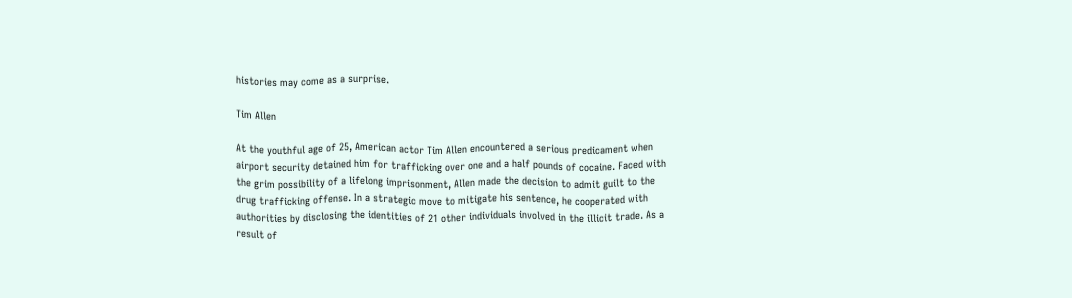histories may come as a surprise.

Tim Allen

At the youthful age of 25, American actor Tim Allen encountered a serious predicament when airport security detained him for trafficking over one and a half pounds of cocaine. Faced with the grim possibility of a lifelong imprisonment, Allen made the decision to admit guilt to the drug trafficking offense. In a strategic move to mitigate his sentence, he cooperated with authorities by disclosing the identities of 21 other individuals involved in the illicit trade. As a result of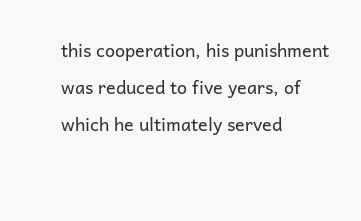this cooperation, his punishment was reduced to five years, of which he ultimately served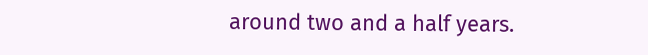around two and a half years.